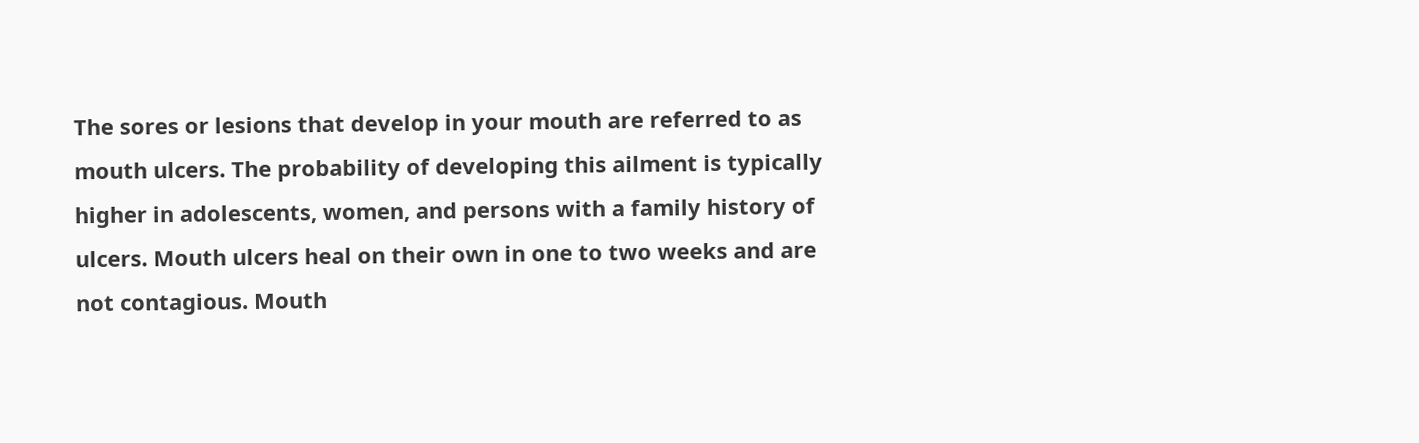The sores or lesions that develop in your mouth are referred to as mouth ulcers. The probability of developing this ailment is typically higher in adolescents, women, and persons with a family history of ulcers. Mouth ulcers heal on their own in one to two weeks and are not contagious. Mouth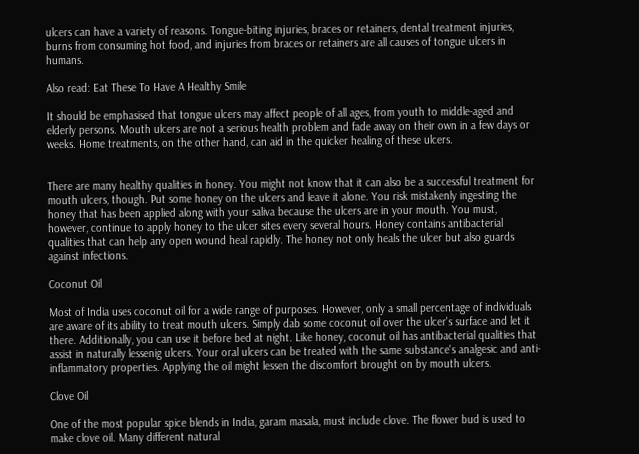ulcers can have a variety of reasons. Tongue-biting injuries, braces or retainers, dental treatment injuries, burns from consuming hot food, and injuries from braces or retainers are all causes of tongue ulcers in humans.

Also read: Eat These To Have A Healthy Smile

It should be emphasised that tongue ulcers may affect people of all ages, from youth to middle-aged and elderly persons. Mouth ulcers are not a serious health problem and fade away on their own in a few days or weeks. Home treatments, on the other hand, can aid in the quicker healing of these ulcers.


There are many healthy qualities in honey. You might not know that it can also be a successful treatment for mouth ulcers, though. Put some honey on the ulcers and leave it alone. You risk mistakenly ingesting the honey that has been applied along with your saliva because the ulcers are in your mouth. You must, however, continue to apply honey to the ulcer sites every several hours. Honey contains antibacterial qualities that can help any open wound heal rapidly. The honey not only heals the ulcer but also guards against infections.

Coconut Oil

Most of India uses coconut oil for a wide range of purposes. However, only a small percentage of individuals are aware of its ability to treat mouth ulcers. Simply dab some coconut oil over the ulcer's surface and let it there. Additionally, you can use it before bed at night. Like honey, coconut oil has antibacterial qualities that assist in naturally lessenig ulcers. Your oral ulcers can be treated with the same substance's analgesic and anti-inflammatory properties. Applying the oil might lessen the discomfort brought on by mouth ulcers.

Clove Oil

One of the most popular spice blends in India, garam masala, must include clove. The flower bud is used to make clove oil. Many different natural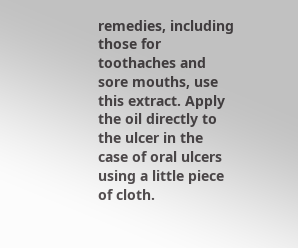remedies, including those for toothaches and sore mouths, use this extract. Apply the oil directly to the ulcer in the case of oral ulcers using a little piece of cloth.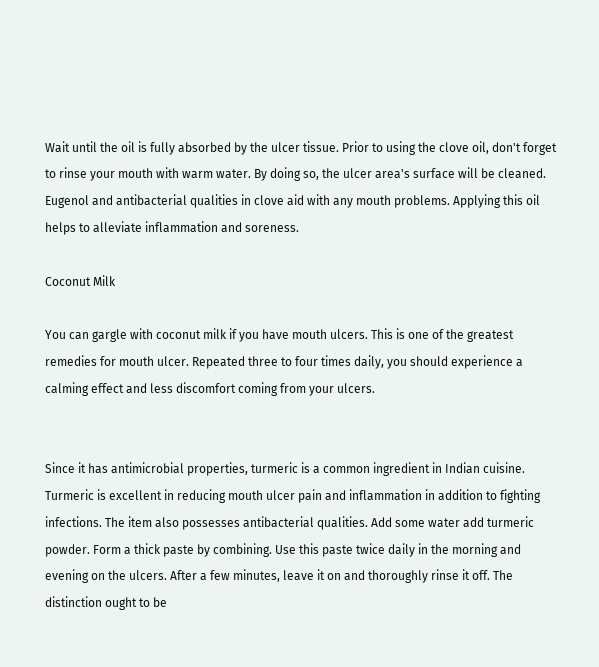Wait until the oil is fully absorbed by the ulcer tissue. Prior to using the clove oil, don't forget to rinse your mouth with warm water. By doing so, the ulcer area's surface will be cleaned. Eugenol and antibacterial qualities in clove aid with any mouth problems. Applying this oil helps to alleviate inflammation and soreness.

Coconut Milk

You can gargle with coconut milk if you have mouth ulcers. This is one of the greatest remedies for mouth ulcer. Repeated three to four times daily, you should experience a calming effect and less discomfort coming from your ulcers.


Since it has antimicrobial properties, turmeric is a common ingredient in Indian cuisine. Turmeric is excellent in reducing mouth ulcer pain and inflammation in addition to fighting infections. The item also possesses antibacterial qualities. Add some water add turmeric powder. Form a thick paste by combining. Use this paste twice daily in the morning and evening on the ulcers. After a few minutes, leave it on and thoroughly rinse it off. The distinction ought to be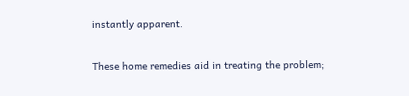instantly apparent.

These home remedies aid in treating the problem;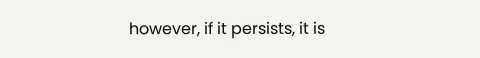however, if it persists, it is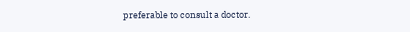preferable to consult a doctor.